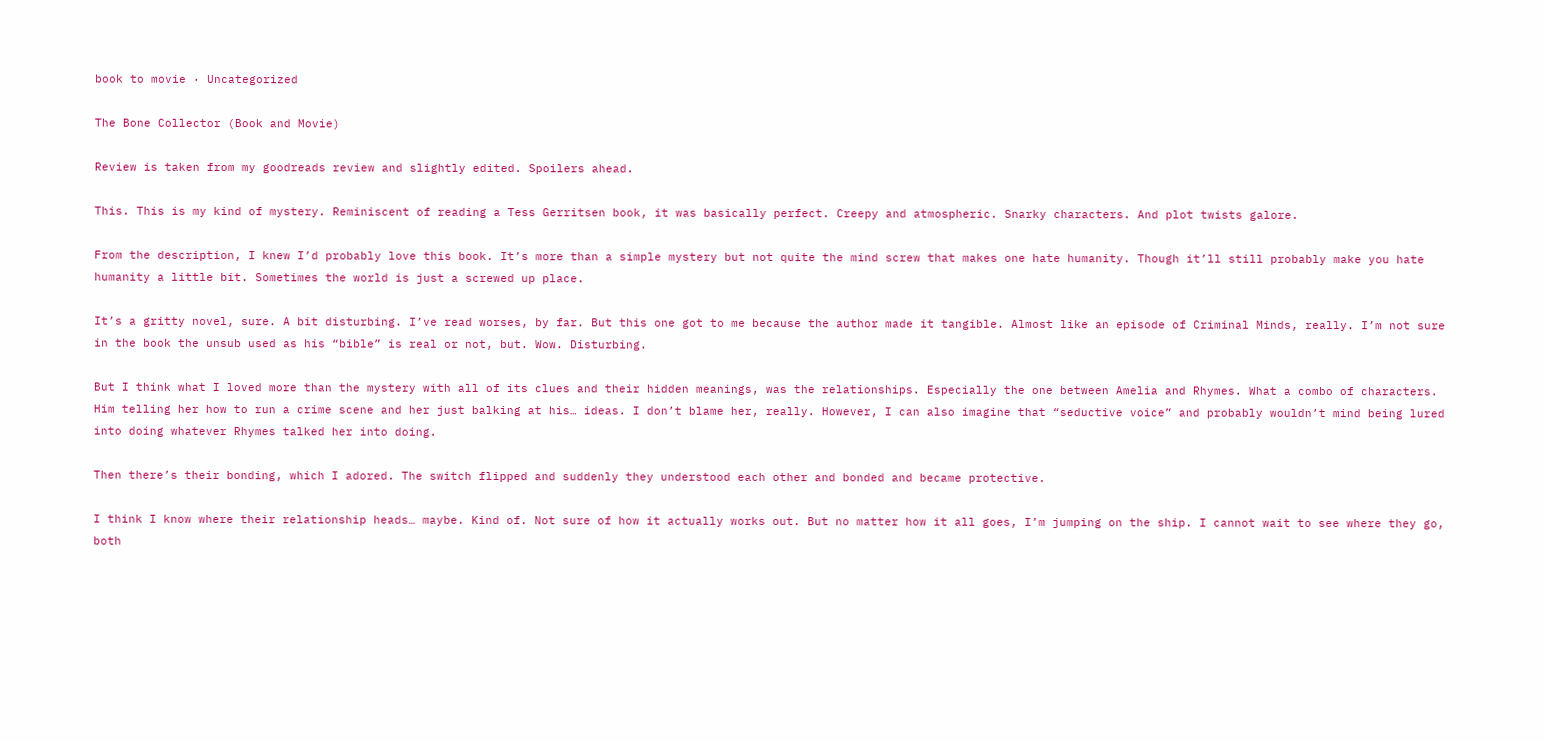book to movie · Uncategorized

The Bone Collector (Book and Movie)

Review is taken from my goodreads review and slightly edited. Spoilers ahead.

This. This is my kind of mystery. Reminiscent of reading a Tess Gerritsen book, it was basically perfect. Creepy and atmospheric. Snarky characters. And plot twists galore.

From the description, I knew I’d probably love this book. It’s more than a simple mystery but not quite the mind screw that makes one hate humanity. Though it’ll still probably make you hate humanity a little bit. Sometimes the world is just a screwed up place.

It’s a gritty novel, sure. A bit disturbing. I’ve read worses, by far. But this one got to me because the author made it tangible. Almost like an episode of Criminal Minds, really. I’m not sure in the book the unsub used as his “bible” is real or not, but. Wow. Disturbing.

But I think what I loved more than the mystery with all of its clues and their hidden meanings, was the relationships. Especially the one between Amelia and Rhymes. What a combo of characters. Him telling her how to run a crime scene and her just balking at his… ideas. I don’t blame her, really. However, I can also imagine that “seductive voice” and probably wouldn’t mind being lured into doing whatever Rhymes talked her into doing.

Then there’s their bonding, which I adored. The switch flipped and suddenly they understood each other and bonded and became protective.

I think I know where their relationship heads… maybe. Kind of. Not sure of how it actually works out. But no matter how it all goes, I’m jumping on the ship. I cannot wait to see where they go, both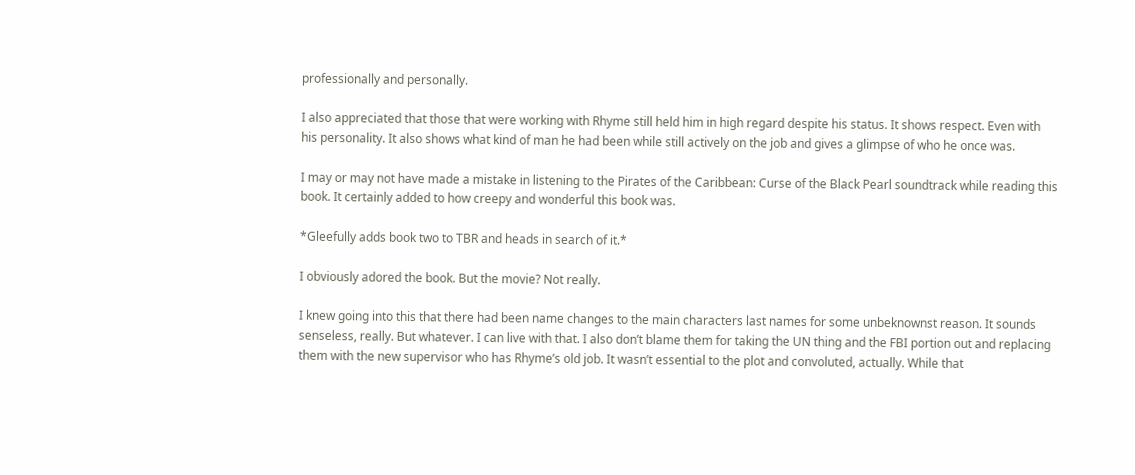professionally and personally.

I also appreciated that those that were working with Rhyme still held him in high regard despite his status. It shows respect. Even with his personality. It also shows what kind of man he had been while still actively on the job and gives a glimpse of who he once was.

I may or may not have made a mistake in listening to the Pirates of the Caribbean: Curse of the Black Pearl soundtrack while reading this book. It certainly added to how creepy and wonderful this book was.

*Gleefully adds book two to TBR and heads in search of it.*

I obviously adored the book. But the movie? Not really.

I knew going into this that there had been name changes to the main characters last names for some unbeknownst reason. It sounds senseless, really. But whatever. I can live with that. I also don’t blame them for taking the UN thing and the FBI portion out and replacing them with the new supervisor who has Rhyme’s old job. It wasn’t essential to the plot and convoluted, actually. While that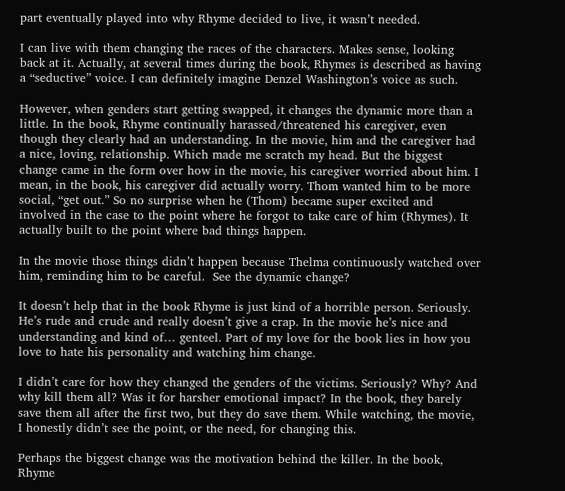part eventually played into why Rhyme decided to live, it wasn’t needed.

I can live with them changing the races of the characters. Makes sense, looking back at it. Actually, at several times during the book, Rhymes is described as having a “seductive” voice. I can definitely imagine Denzel Washington’s voice as such.

However, when genders start getting swapped, it changes the dynamic more than a little. In the book, Rhyme continually harassed/threatened his caregiver, even though they clearly had an understanding. In the movie, him and the caregiver had a nice, loving, relationship. Which made me scratch my head. But the biggest change came in the form over how in the movie, his caregiver worried about him. I mean, in the book, his caregiver did actually worry. Thom wanted him to be more social, “get out.” So no surprise when he (Thom) became super excited and involved in the case to the point where he forgot to take care of him (Rhymes). It actually built to the point where bad things happen.

In the movie those things didn’t happen because Thelma continuously watched over him, reminding him to be careful.  See the dynamic change?

It doesn’t help that in the book Rhyme is just kind of a horrible person. Seriously. He’s rude and crude and really doesn’t give a crap. In the movie he’s nice and understanding and kind of… genteel. Part of my love for the book lies in how you love to hate his personality and watching him change.

I didn’t care for how they changed the genders of the victims. Seriously? Why? And why kill them all? Was it for harsher emotional impact? In the book, they barely save them all after the first two, but they do save them. While watching, the movie, I honestly didn’t see the point, or the need, for changing this.

Perhaps the biggest change was the motivation behind the killer. In the book, Rhyme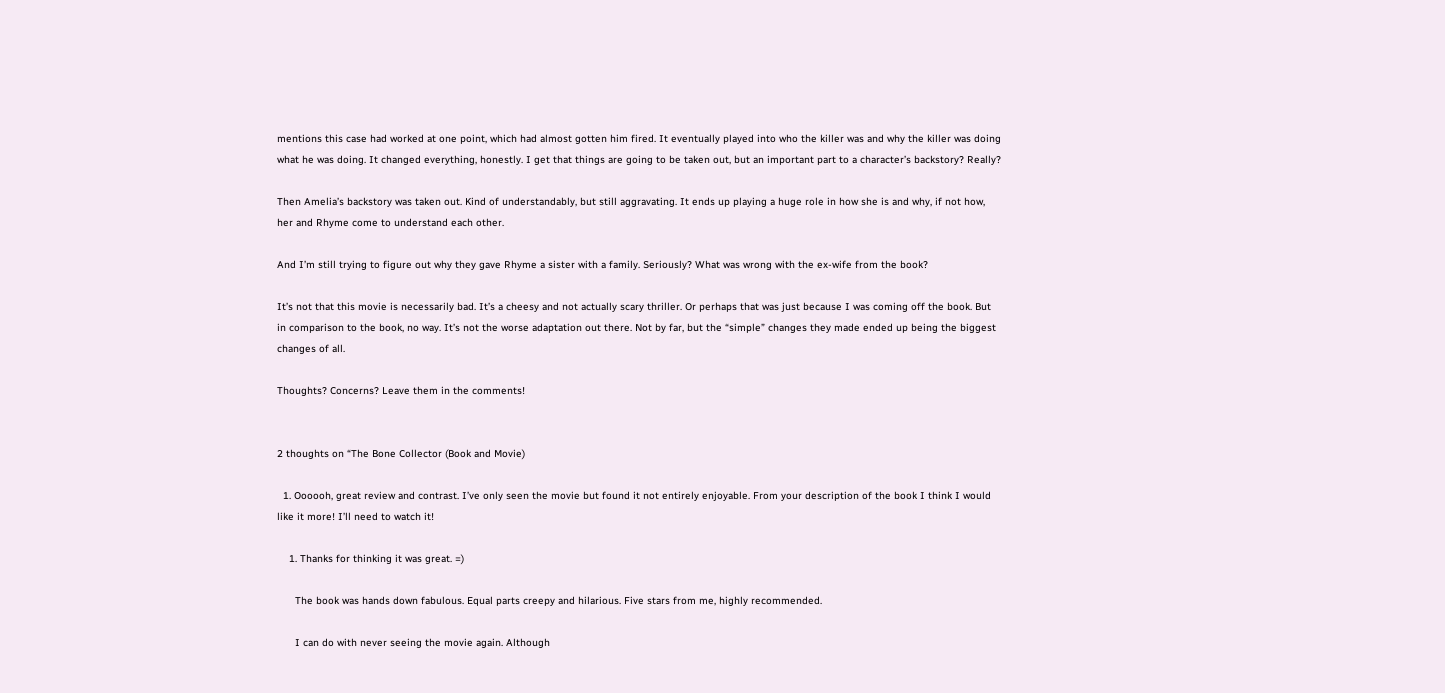mentions this case had worked at one point, which had almost gotten him fired. It eventually played into who the killer was and why the killer was doing what he was doing. It changed everything, honestly. I get that things are going to be taken out, but an important part to a character’s backstory? Really?

Then Amelia’s backstory was taken out. Kind of understandably, but still aggravating. It ends up playing a huge role in how she is and why, if not how, her and Rhyme come to understand each other.

And I’m still trying to figure out why they gave Rhyme a sister with a family. Seriously? What was wrong with the ex-wife from the book?

It’s not that this movie is necessarily bad. It’s a cheesy and not actually scary thriller. Or perhaps that was just because I was coming off the book. But in comparison to the book, no way. It’s not the worse adaptation out there. Not by far, but the “simple” changes they made ended up being the biggest changes of all.

Thoughts? Concerns? Leave them in the comments!


2 thoughts on “The Bone Collector (Book and Movie)

  1. Oooooh, great review and contrast. I’ve only seen the movie but found it not entirely enjoyable. From your description of the book I think I would like it more! I’ll need to watch it!

    1. Thanks for thinking it was great. =)

      The book was hands down fabulous. Equal parts creepy and hilarious. Five stars from me, highly recommended.

      I can do with never seeing the movie again. Although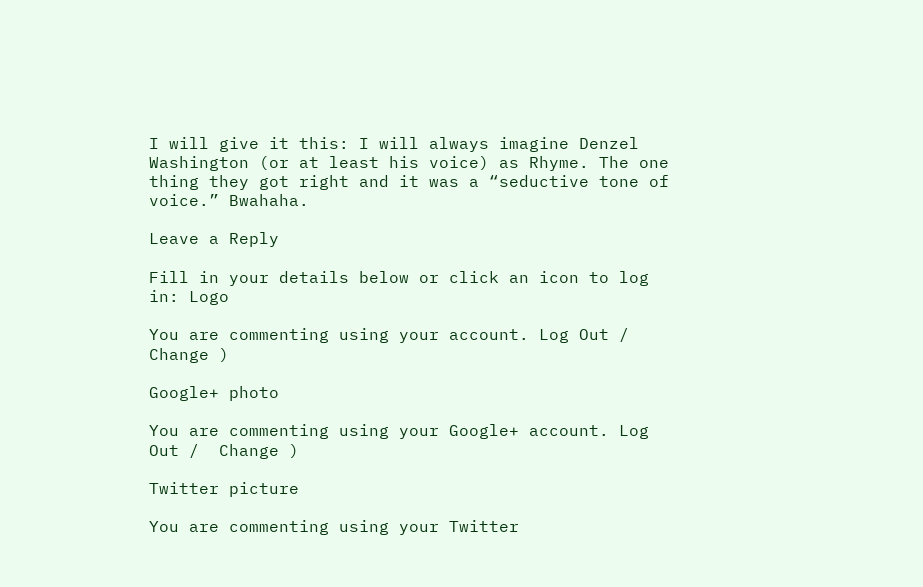I will give it this: I will always imagine Denzel Washington (or at least his voice) as Rhyme. The one thing they got right and it was a “seductive tone of voice.” Bwahaha.

Leave a Reply

Fill in your details below or click an icon to log in: Logo

You are commenting using your account. Log Out /  Change )

Google+ photo

You are commenting using your Google+ account. Log Out /  Change )

Twitter picture

You are commenting using your Twitter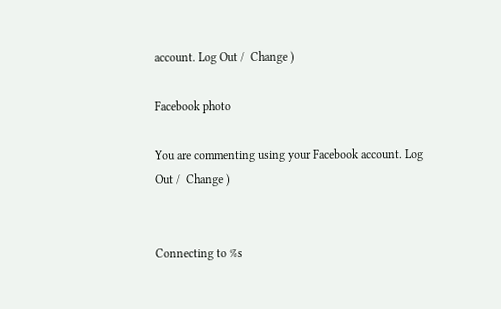account. Log Out /  Change )

Facebook photo

You are commenting using your Facebook account. Log Out /  Change )


Connecting to %s